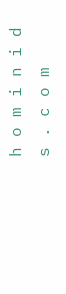h o m i n i d s . c o m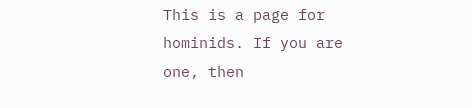This is a page for hominids. If you are one, then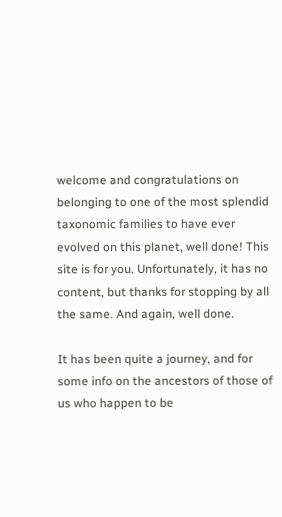welcome and congratulations on belonging to one of the most splendid taxonomic families to have ever evolved on this planet, well done! This site is for you. Unfortunately, it has no content, but thanks for stopping by all the same. And again, well done.

It has been quite a journey, and for some info on the ancestors of those of us who happen to be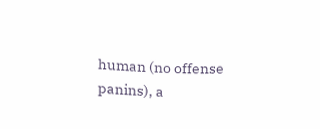human (no offense panins), a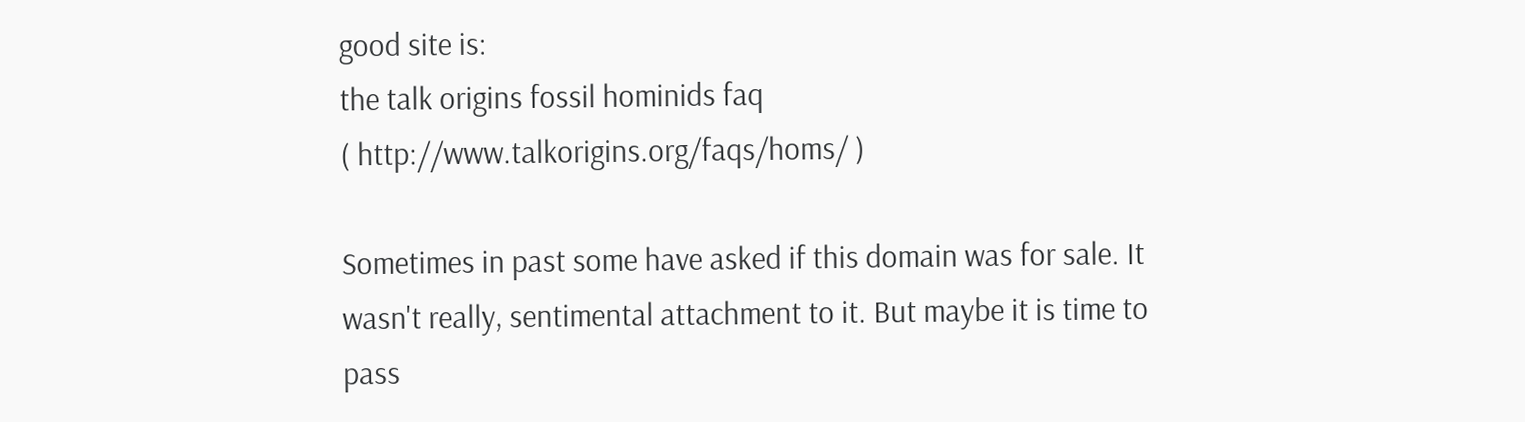good site is:
the talk origins fossil hominids faq
( http://www.talkorigins.org/faqs/homs/ )

Sometimes in past some have asked if this domain was for sale. It wasn't really, sentimental attachment to it. But maybe it is time to pass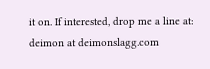it on. If interested, drop me a line at:
deimon at deimonslagg.com